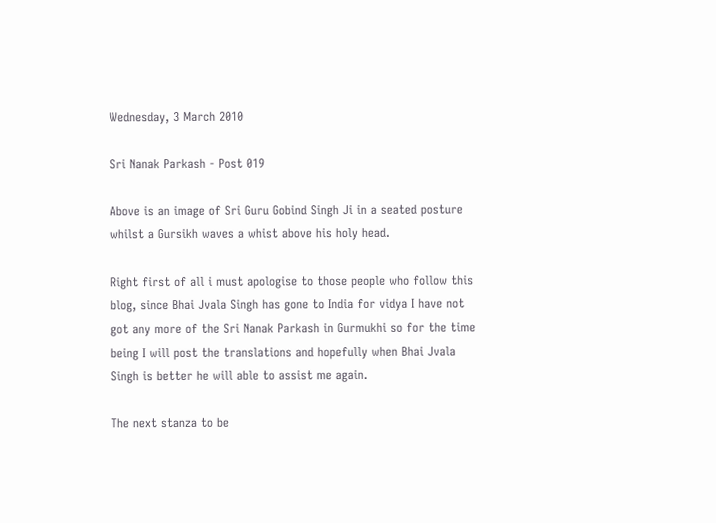Wednesday, 3 March 2010

Sri Nanak Parkash - Post 019

Above is an image of Sri Guru Gobind Singh Ji in a seated posture whilst a Gursikh waves a whist above his holy head.

Right first of all i must apologise to those people who follow this blog, since Bhai Jvala Singh has gone to India for vidya I have not got any more of the Sri Nanak Parkash in Gurmukhi so for the time being I will post the translations and hopefully when Bhai Jvala Singh is better he will able to assist me again.

The next stanza to be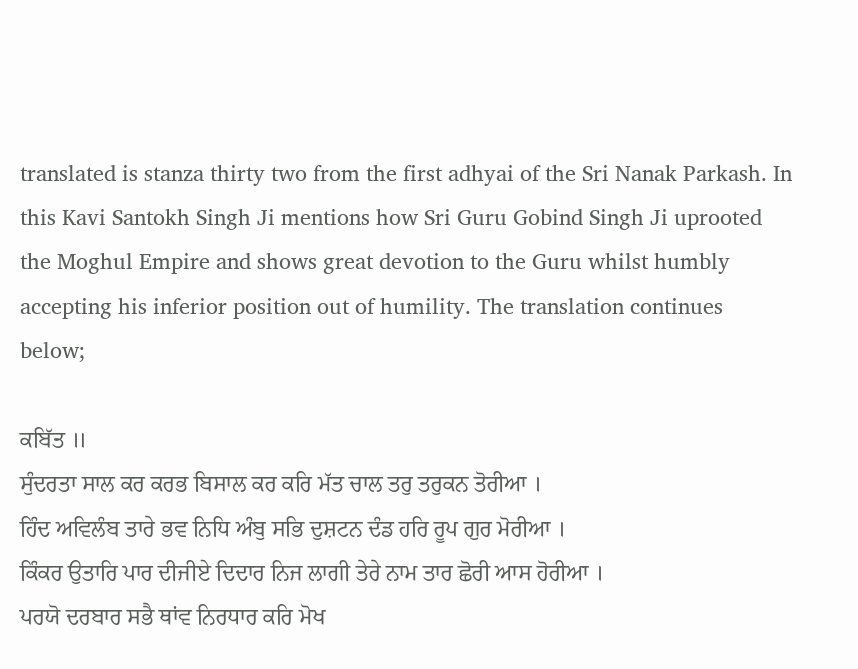translated is stanza thirty two from the first adhyai of the Sri Nanak Parkash. In this Kavi Santokh Singh Ji mentions how Sri Guru Gobind Singh Ji uprooted the Moghul Empire and shows great devotion to the Guru whilst humbly accepting his inferior position out of humility. The translation continues below;

ਕਬਿੱਤ ॥
ਸੁੰਦਰਤਾ ਸਾਲ ਕਰ ਕਰਭ ਬਿਸਾਲ ਕਰ ਕਰਿ ਮੱਤ ਚਾਲ ਤਰੁ ਤਰੁਕਨ ਤੋਰੀਆ ।
ਹਿੰਦ ਅਵਿਲੰਬ ਤਾਰੇ ਭਵ ਨਿਧਿ ਅੰਬੁ ਸਭਿ ਦੁਸ਼ਟਨ ਦੰਡ ਹਰਿ ਰੂਪ ਗੁਰ ਮੋਰੀਆ ।
ਕਿੰਕਰ ਉਤਾਰਿ ਪਾਰ ਦੀਜੀਏ ਦਿਦਾਰ ਨਿਜ ਲਾਗੀ ਤੇਰੇ ਨਾਮ ਤਾਰ ਛੋਰੀ ਆਸ ਹੋਰੀਆ ।
ਪਰਯੋ ਦਰਬਾਰ ਸਭੈ ਥਾਂਵ ਨਿਰਧਾਰ ਕਰਿ ਮੋਖ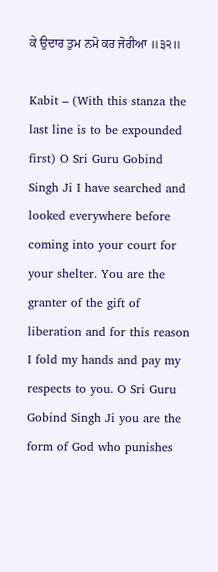ਕੇ ਉਦਾਰ ਤੁਮ ਨਮੋ ਕਰ ਜੋਰੀਆ ॥੩੨॥

Kabit – (With this stanza the last line is to be expounded first) O Sri Guru Gobind Singh Ji I have searched and looked everywhere before coming into your court for your shelter. You are the granter of the gift of liberation and for this reason I fold my hands and pay my respects to you. O Sri Guru Gobind Singh Ji you are the form of God who punishes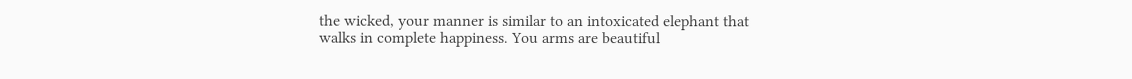the wicked, your manner is similar to an intoxicated elephant that walks in complete happiness. You arms are beautiful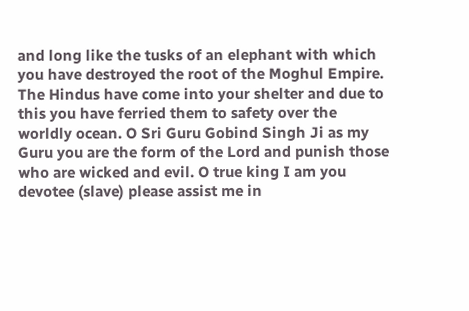and long like the tusks of an elephant with which you have destroyed the root of the Moghul Empire. The Hindus have come into your shelter and due to this you have ferried them to safety over the worldly ocean. O Sri Guru Gobind Singh Ji as my Guru you are the form of the Lord and punish those who are wicked and evil. O true king I am you devotee (slave) please assist me in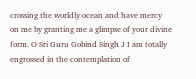crossing the worldly ocean and have mercy on me by granting me a glimpse of your divine form. O Sri Guru Gobind Singh J I am totally engrossed in the contemplation of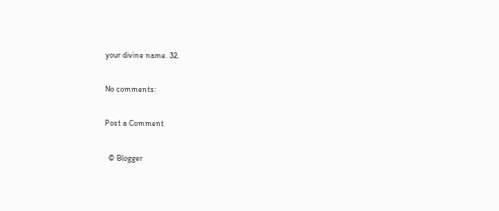your divine name. 32.

No comments:

Post a Comment

  © Blogger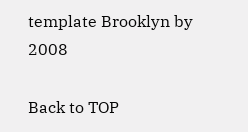template Brooklyn by 2008

Back to TOP